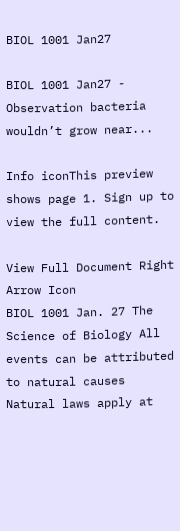BIOL 1001 Jan27

BIOL 1001 Jan27 - Observation bacteria wouldn’t grow near...

Info iconThis preview shows page 1. Sign up to view the full content.

View Full Document Right Arrow Icon
BIOL 1001 Jan. 27 The Science of Biology All events can be attributed to natural causes Natural laws apply at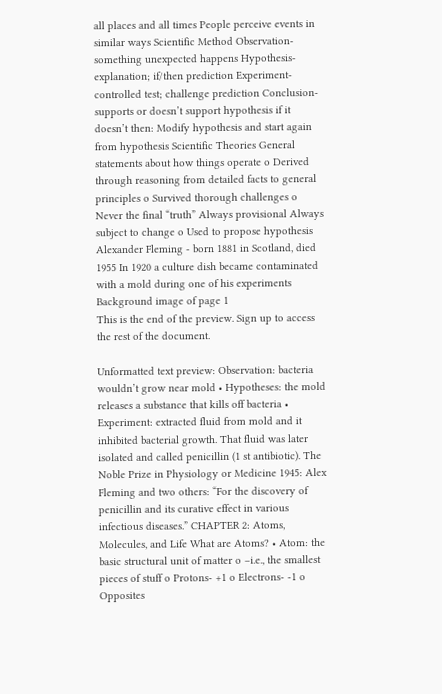all places and all times People perceive events in similar ways Scientific Method Observation- something unexpected happens Hypothesis- explanation; if/then prediction Experiment- controlled test; challenge prediction Conclusion- supports or doesn’t support hypothesis if it doesn’t then: Modify hypothesis and start again from hypothesis Scientific Theories General statements about how things operate o Derived through reasoning from detailed facts to general principles o Survived thorough challenges o Never the final “truth” Always provisional Always subject to change o Used to propose hypothesis Alexander Fleming - born 1881 in Scotland, died 1955 In 1920 a culture dish became contaminated with a mold during one of his experiments
Background image of page 1
This is the end of the preview. Sign up to access the rest of the document.

Unformatted text preview: Observation: bacteria wouldn’t grow near mold • Hypotheses: the mold releases a substance that kills off bacteria • Experiment: extracted fluid from mold and it inhibited bacterial growth. That fluid was later isolated and called penicillin (1 st antibiotic). The Noble Prize in Physiology or Medicine 1945: Alex Fleming and two others: “For the discovery of penicillin and its curative effect in various infectious diseases.” CHAPTER 2: Atoms, Molecules, and Life What are Atoms? • Atom: the basic structural unit of matter o –i.e., the smallest pieces of stuff o Protons- +1 o Electrons- -1 o Opposites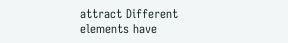attract Different elements have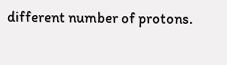different number of protons.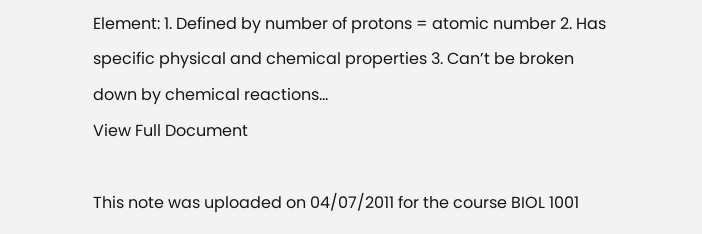Element: 1. Defined by number of protons = atomic number 2. Has specific physical and chemical properties 3. Can’t be broken down by chemical reactions...
View Full Document

This note was uploaded on 04/07/2011 for the course BIOL 1001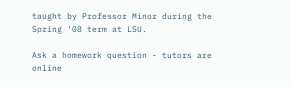taught by Professor Minor during the Spring '08 term at LSU.

Ask a homework question - tutors are online